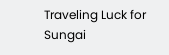Traveling Luck for Sungai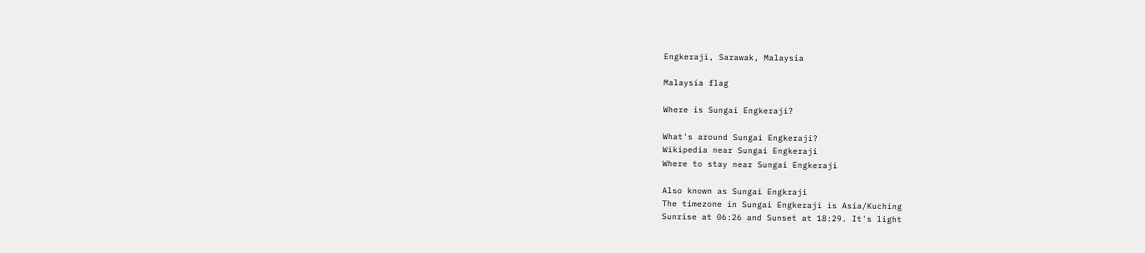Engkeraji, Sarawak, Malaysia

Malaysia flag

Where is Sungai Engkeraji?

What's around Sungai Engkeraji?
Wikipedia near Sungai Engkeraji
Where to stay near Sungai Engkeraji

Also known as Sungai Engkraji
The timezone in Sungai Engkeraji is Asia/Kuching
Sunrise at 06:26 and Sunset at 18:29. It's light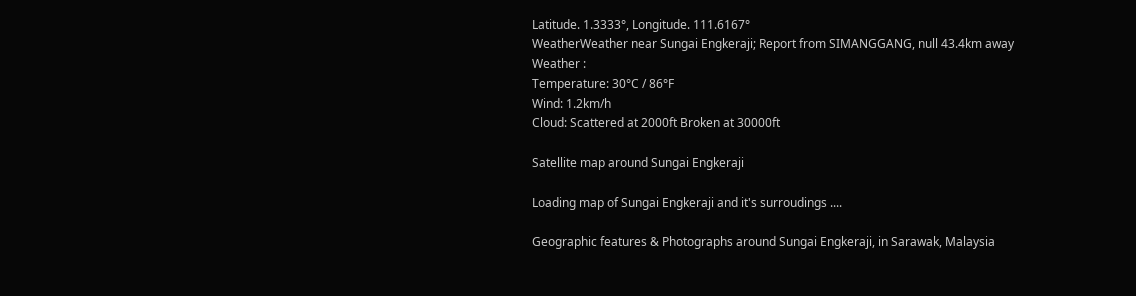Latitude. 1.3333°, Longitude. 111.6167°
WeatherWeather near Sungai Engkeraji; Report from SIMANGGANG, null 43.4km away
Weather :
Temperature: 30°C / 86°F
Wind: 1.2km/h
Cloud: Scattered at 2000ft Broken at 30000ft

Satellite map around Sungai Engkeraji

Loading map of Sungai Engkeraji and it's surroudings ....

Geographic features & Photographs around Sungai Engkeraji, in Sarawak, Malaysia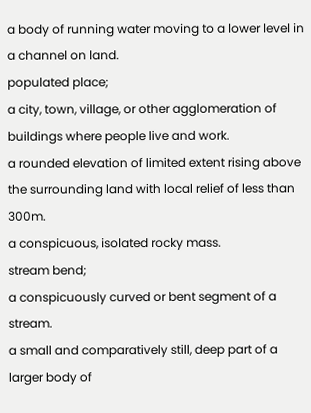a body of running water moving to a lower level in a channel on land.
populated place;
a city, town, village, or other agglomeration of buildings where people live and work.
a rounded elevation of limited extent rising above the surrounding land with local relief of less than 300m.
a conspicuous, isolated rocky mass.
stream bend;
a conspicuously curved or bent segment of a stream.
a small and comparatively still, deep part of a larger body of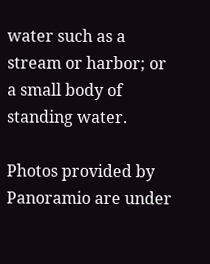water such as a stream or harbor; or a small body of standing water.

Photos provided by Panoramio are under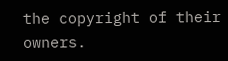the copyright of their owners.